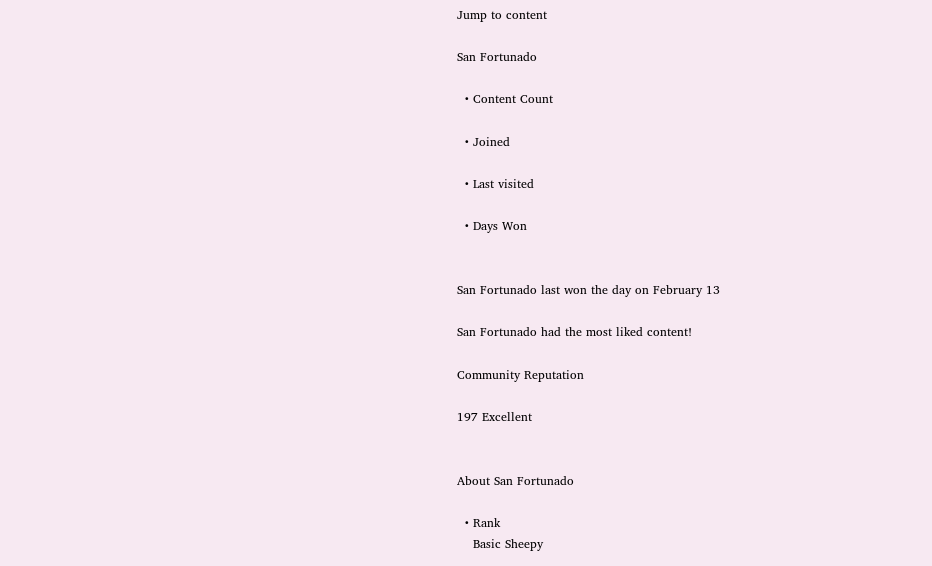Jump to content

San Fortunado

  • Content Count

  • Joined

  • Last visited

  • Days Won


San Fortunado last won the day on February 13

San Fortunado had the most liked content!

Community Reputation

197 Excellent


About San Fortunado

  • Rank
    Basic Sheepy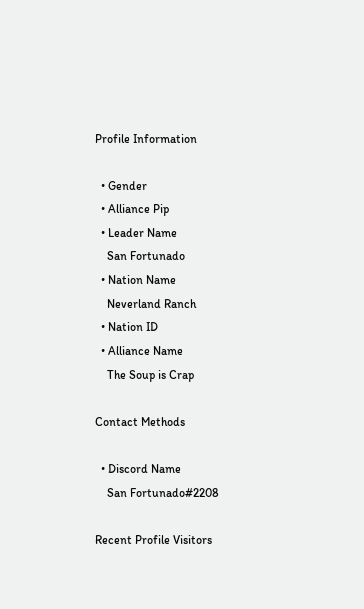Profile Information

  • Gender
  • Alliance Pip
  • Leader Name
    San Fortunado
  • Nation Name
    Neverland Ranch
  • Nation ID
  • Alliance Name
    The Soup is Crap

Contact Methods

  • Discord Name
    San Fortunado#2208

Recent Profile Visitors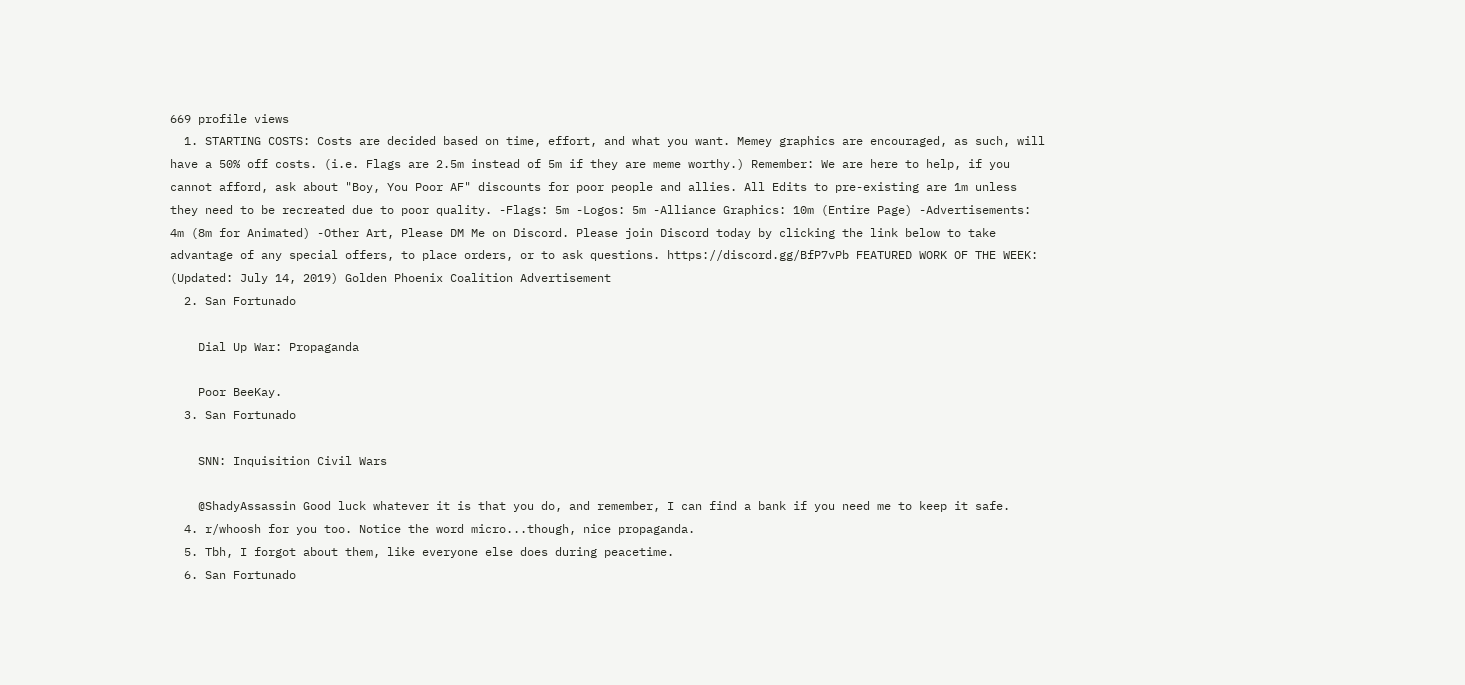669 profile views
  1. STARTING COSTS: Costs are decided based on time, effort, and what you want. Memey graphics are encouraged, as such, will have a 50% off costs. (i.e. Flags are 2.5m instead of 5m if they are meme worthy.) Remember: We are here to help, if you cannot afford, ask about "Boy, You Poor AF" discounts for poor people and allies. All Edits to pre-existing are 1m unless they need to be recreated due to poor quality. -Flags: 5m -Logos: 5m -Alliance Graphics: 10m (Entire Page) -Advertisements: 4m (8m for Animated) -Other Art, Please DM Me on Discord. Please join Discord today by clicking the link below to take advantage of any special offers, to place orders, or to ask questions. https://discord.gg/BfP7vPb FEATURED WORK OF THE WEEK: (Updated: July 14, 2019) Golden Phoenix Coalition Advertisement
  2. San Fortunado

    Dial Up War: Propaganda

    Poor BeeKay.
  3. San Fortunado

    SNN: Inquisition Civil Wars

    @ShadyAssassin Good luck whatever it is that you do, and remember, I can find a bank if you need me to keep it safe.
  4. r/whoosh for you too. Notice the word micro...though, nice propaganda.
  5. Tbh, I forgot about them, like everyone else does during peacetime.
  6. San Fortunado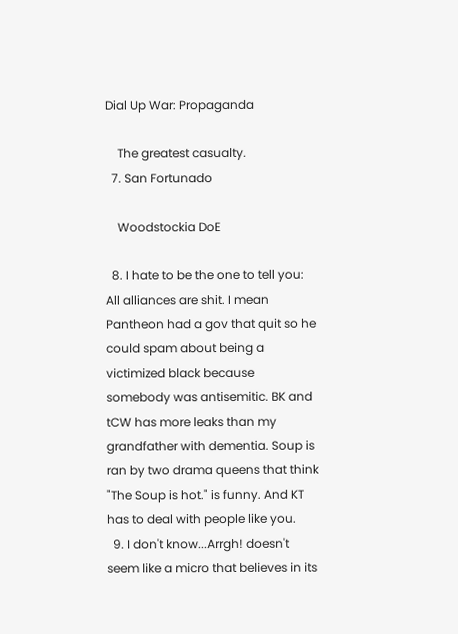Dial Up War: Propaganda

    The greatest casualty.
  7. San Fortunado

    Woodstockia DoE

  8. I hate to be the one to tell you: All alliances are shit. I mean Pantheon had a gov that quit so he could spam about being a victimized black because somebody was antisemitic. BK and tCW has more leaks than my grandfather with dementia. Soup is ran by two drama queens that think "The Soup is hot." is funny. And KT has to deal with people like you.
  9. I don't know...Arrgh! doesn't seem like a micro that believes in its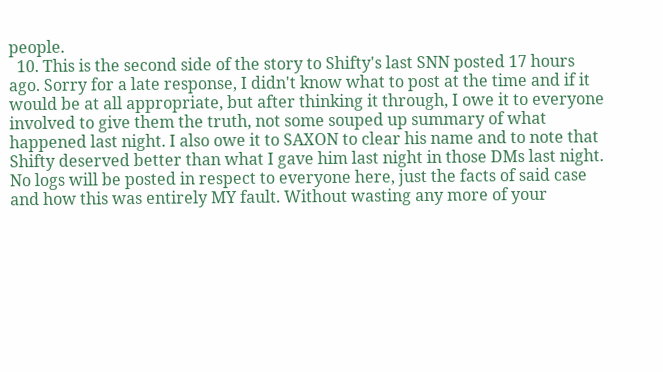people.
  10. This is the second side of the story to Shifty's last SNN posted 17 hours ago. Sorry for a late response, I didn't know what to post at the time and if it would be at all appropriate, but after thinking it through, I owe it to everyone involved to give them the truth, not some souped up summary of what happened last night. I also owe it to SAXON to clear his name and to note that Shifty deserved better than what I gave him last night in those DMs last night. No logs will be posted in respect to everyone here, just the facts of said case and how this was entirely MY fault. Without wasting any more of your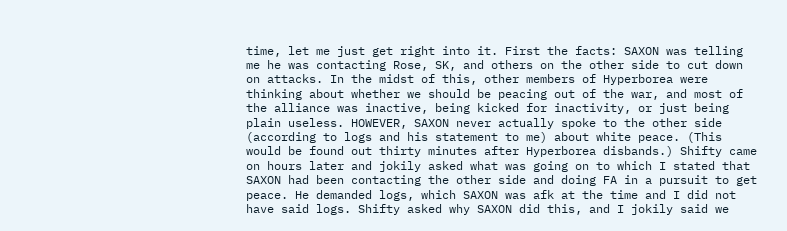time, let me just get right into it. First the facts: SAXON was telling me he was contacting Rose, SK, and others on the other side to cut down on attacks. In the midst of this, other members of Hyperborea were thinking about whether we should be peacing out of the war, and most of the alliance was inactive, being kicked for inactivity, or just being plain useless. HOWEVER, SAXON never actually spoke to the other side (according to logs and his statement to me) about white peace. (This would be found out thirty minutes after Hyperborea disbands.) Shifty came on hours later and jokily asked what was going on to which I stated that SAXON had been contacting the other side and doing FA in a pursuit to get peace. He demanded logs, which SAXON was afk at the time and I did not have said logs. Shifty asked why SAXON did this, and I jokily said we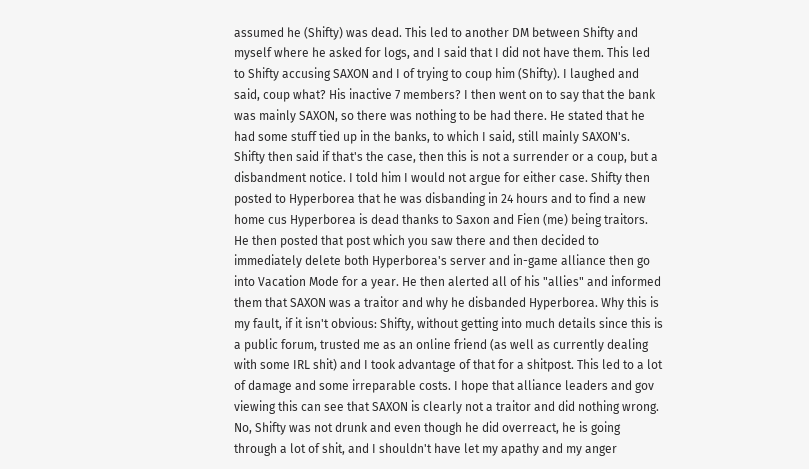assumed he (Shifty) was dead. This led to another DM between Shifty and myself where he asked for logs, and I said that I did not have them. This led to Shifty accusing SAXON and I of trying to coup him (Shifty). I laughed and said, coup what? His inactive 7 members? I then went on to say that the bank was mainly SAXON, so there was nothing to be had there. He stated that he had some stuff tied up in the banks, to which I said, still mainly SAXON's. Shifty then said if that's the case, then this is not a surrender or a coup, but a disbandment notice. I told him I would not argue for either case. Shifty then posted to Hyperborea that he was disbanding in 24 hours and to find a new home cus Hyperborea is dead thanks to Saxon and Fien (me) being traitors. He then posted that post which you saw there and then decided to immediately delete both Hyperborea's server and in-game alliance then go into Vacation Mode for a year. He then alerted all of his "allies" and informed them that SAXON was a traitor and why he disbanded Hyperborea. Why this is my fault, if it isn't obvious: Shifty, without getting into much details since this is a public forum, trusted me as an online friend (as well as currently dealing with some IRL shit) and I took advantage of that for a shitpost. This led to a lot of damage and some irreparable costs. I hope that alliance leaders and gov viewing this can see that SAXON is clearly not a traitor and did nothing wrong. No, Shifty was not drunk and even though he did overreact, he is going through a lot of shit, and I shouldn't have let my apathy and my anger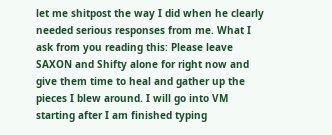let me shitpost the way I did when he clearly needed serious responses from me. What I ask from you reading this: Please leave SAXON and Shifty alone for right now and give them time to heal and gather up the pieces I blew around. I will go into VM starting after I am finished typing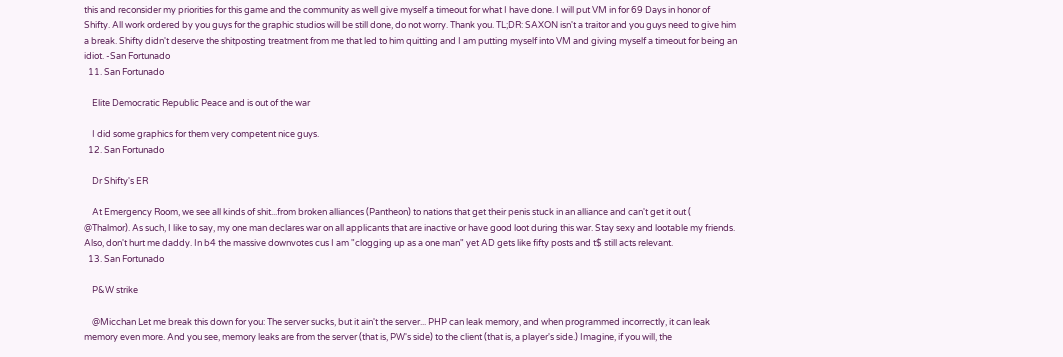this and reconsider my priorities for this game and the community as well give myself a timeout for what I have done. I will put VM in for 69 Days in honor of Shifty. All work ordered by you guys for the graphic studios will be still done, do not worry. Thank you. TL;DR: SAXON isn't a traitor and you guys need to give him a break. Shifty didn't deserve the shitposting treatment from me that led to him quitting and I am putting myself into VM and giving myself a timeout for being an idiot. -San Fortunado
  11. San Fortunado

    Elite Democratic Republic Peace and is out of the war

    I did some graphics for them very competent nice guys.
  12. San Fortunado

    Dr Shifty's ER

    At Emergency Room, we see all kinds of shit...from broken alliances (Pantheon) to nations that get their penis stuck in an alliance and can't get it out ( @Thalmor). As such, I like to say, my one man declares war on all applicants that are inactive or have good loot during this war. Stay sexy and lootable my friends. Also, don't hurt me daddy. In b4 the massive downvotes cus I am "clogging up as a one man" yet AD gets like fifty posts and t$ still acts relevant.
  13. San Fortunado

    P&W strike

    @Micchan Let me break this down for you: The server sucks, but it ain't the server... PHP can leak memory, and when programmed incorrectly, it can leak memory even more. And you see, memory leaks are from the server (that is, PW's side) to the client (that is, a player's side.) Imagine, if you will, the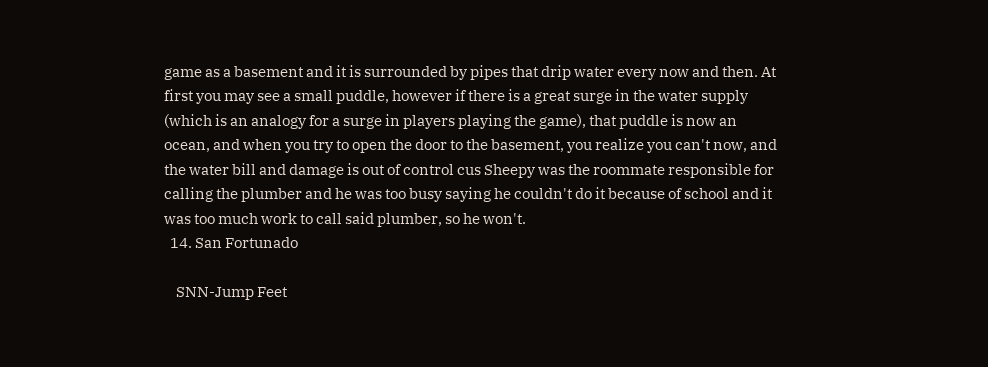game as a basement and it is surrounded by pipes that drip water every now and then. At first you may see a small puddle, however if there is a great surge in the water supply (which is an analogy for a surge in players playing the game), that puddle is now an ocean, and when you try to open the door to the basement, you realize you can't now, and the water bill and damage is out of control cus Sheepy was the roommate responsible for calling the plumber and he was too busy saying he couldn't do it because of school and it was too much work to call said plumber, so he won't.
  14. San Fortunado

    SNN-Jump Feet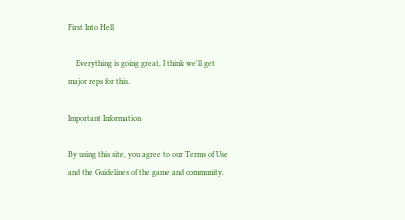First Into Hell

    Everything is going great, I think we'll get major reps for this.

Important Information

By using this site, you agree to our Terms of Use and the Guidelines of the game and community.